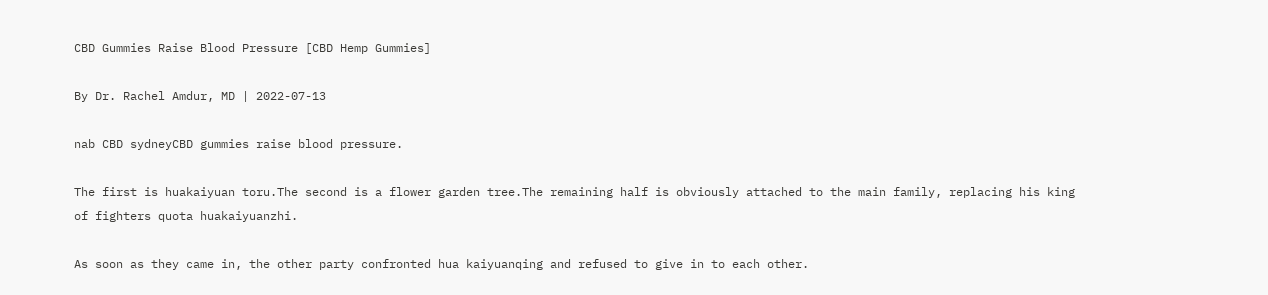CBD Gummies Raise Blood Pressure [CBD Hemp Gummies]

By Dr. Rachel Amdur, MD | 2022-07-13

nab CBD sydneyCBD gummies raise blood pressure.

The first is huakaiyuan toru.The second is a flower garden tree.The remaining half is obviously attached to the main family, replacing his king of fighters quota huakaiyuanzhi.

As soon as they came in, the other party confronted hua kaiyuanqing and refused to give in to each other.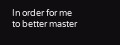In order for me to better master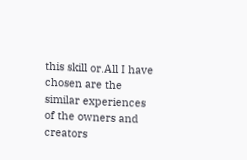this skill or.All I have chosen are the similar experiences of the owners and creators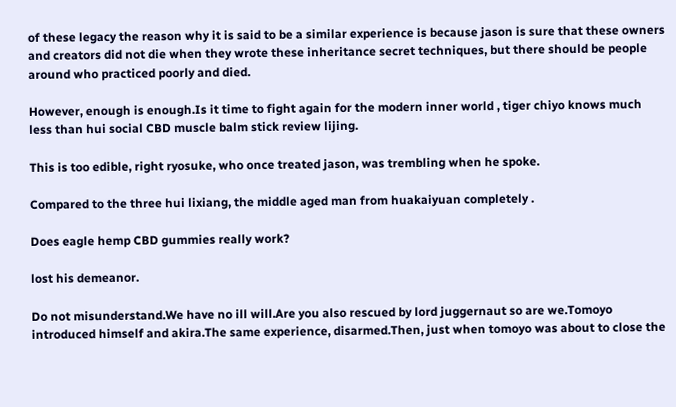of these legacy the reason why it is said to be a similar experience is because jason is sure that these owners and creators did not die when they wrote these inheritance secret techniques, but there should be people around who practiced poorly and died.

However, enough is enough.Is it time to fight again for the modern inner world , tiger chiyo knows much less than hui social CBD muscle balm stick review lijing.

This is too edible, right ryosuke, who once treated jason, was trembling when he spoke.

Compared to the three hui lixiang, the middle aged man from huakaiyuan completely .

Does eagle hemp CBD gummies really work?

lost his demeanor.

Do not misunderstand.We have no ill will.Are you also rescued by lord juggernaut so are we.Tomoyo introduced himself and akira.The same experience, disarmed.Then, just when tomoyo was about to close the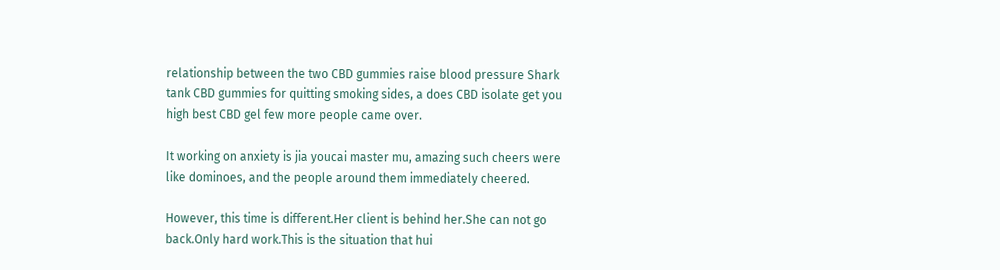relationship between the two CBD gummies raise blood pressure Shark tank CBD gummies for quitting smoking sides, a does CBD isolate get you high best CBD gel few more people came over.

It working on anxiety is jia youcai master mu, amazing such cheers were like dominoes, and the people around them immediately cheered.

However, this time is different.Her client is behind her.She can not go back.Only hard work.This is the situation that hui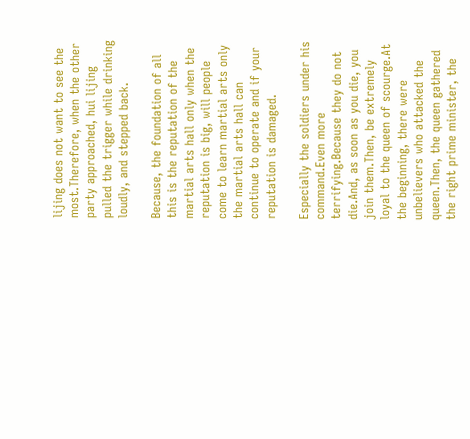lijing does not want to see the most.Therefore, when the other party approached, hui lijing pulled the trigger while drinking loudly, and stepped back.

Because, the foundation of all this is the reputation of the martial arts hall only when the reputation is big, will people come to learn martial arts only the martial arts hall can continue to operate and if your reputation is damaged.

Especially the soldiers under his command.Even more terrifying.Because they do not die.And, as soon as you die, you join them.Then, be extremely loyal to the queen of scourge.At the beginning, there were unbelievers who attacked the queen.Then, the queen gathered the right prime minister, the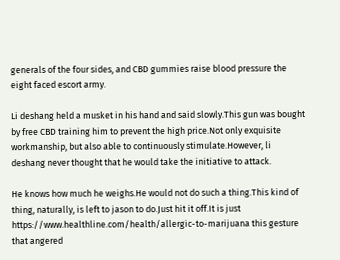generals of the four sides, and CBD gummies raise blood pressure the eight faced escort army.

Li deshang held a musket in his hand and said slowly.This gun was bought by free CBD training him to prevent the high price.Not only exquisite workmanship, but also able to continuously stimulate.However, li deshang never thought that he would take the initiative to attack.

He knows how much he weighs.He would not do such a thing.This kind of thing, naturally, is left to jason to do.Just hit it off.It is just https://www.healthline.com/health/allergic-to-marijuana this gesture that angered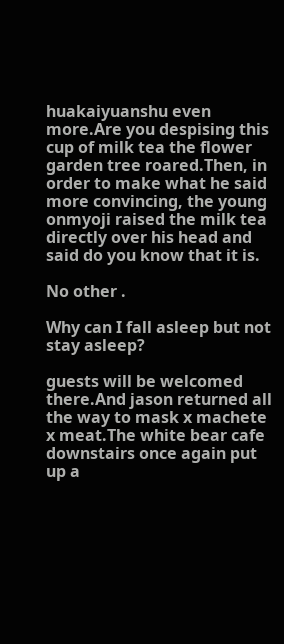huakaiyuanshu even more.Are you despising this cup of milk tea the flower garden tree roared.Then, in order to make what he said more convincing, the young onmyoji raised the milk tea directly over his head and said do you know that it is.

No other .

Why can I fall asleep but not stay asleep?

guests will be welcomed there.And jason returned all the way to mask x machete x meat.The white bear cafe downstairs once again put up a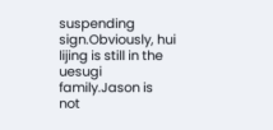suspending sign.Obviously, hui lijing is still in the uesugi family.Jason is not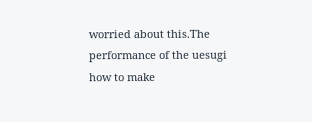worried about this.The performance of the uesugi how to make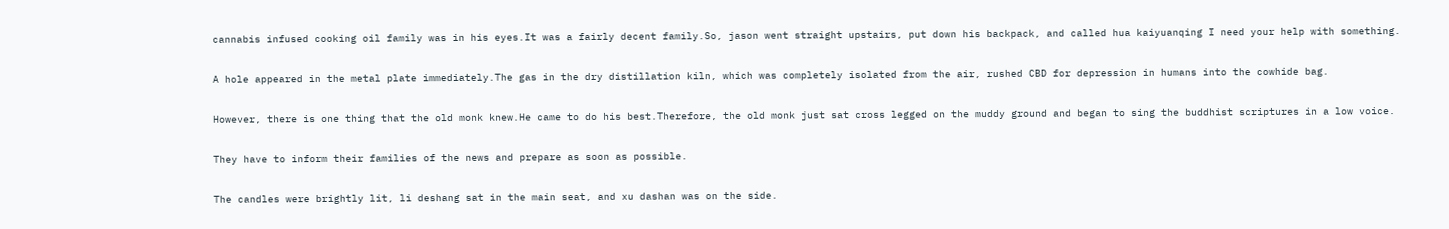cannabis infused cooking oil family was in his eyes.It was a fairly decent family.So, jason went straight upstairs, put down his backpack, and called hua kaiyuanqing I need your help with something.

A hole appeared in the metal plate immediately.The gas in the dry distillation kiln, which was completely isolated from the air, rushed CBD for depression in humans into the cowhide bag.

However, there is one thing that the old monk knew.He came to do his best.Therefore, the old monk just sat cross legged on the muddy ground and began to sing the buddhist scriptures in a low voice.

They have to inform their families of the news and prepare as soon as possible.

The candles were brightly lit, li deshang sat in the main seat, and xu dashan was on the side.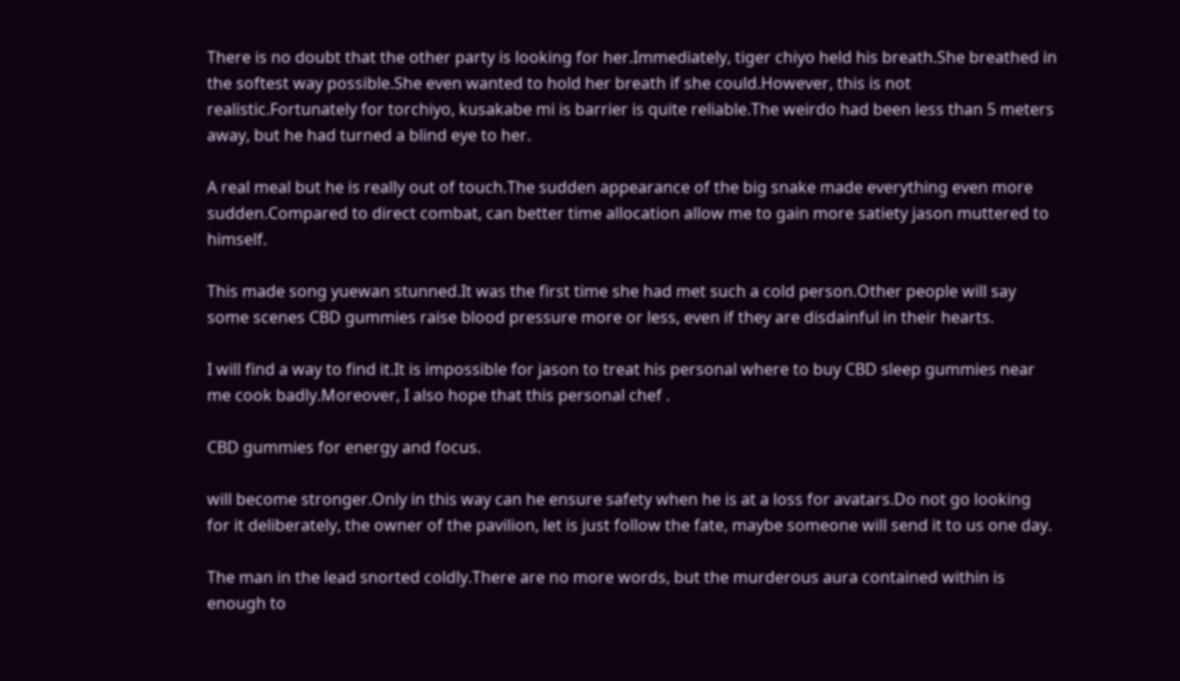There is no doubt that the other party is looking for her.Immediately, tiger chiyo held his breath.She breathed in the softest way possible.She even wanted to hold her breath if she could.However, this is not realistic.Fortunately for torchiyo, kusakabe mi is barrier is quite reliable.The weirdo had been less than 5 meters away, but he had turned a blind eye to her.

A real meal but he is really out of touch.The sudden appearance of the big snake made everything even more sudden.Compared to direct combat, can better time allocation allow me to gain more satiety jason muttered to himself.

This made song yuewan stunned.It was the first time she had met such a cold person.Other people will say some scenes CBD gummies raise blood pressure more or less, even if they are disdainful in their hearts.

I will find a way to find it.It is impossible for jason to treat his personal where to buy CBD sleep gummies near me cook badly.Moreover, I also hope that this personal chef .

CBD gummies for energy and focus.

will become stronger.Only in this way can he ensure safety when he is at a loss for avatars.Do not go looking for it deliberately, the owner of the pavilion, let is just follow the fate, maybe someone will send it to us one day.

The man in the lead snorted coldly.There are no more words, but the murderous aura contained within is enough to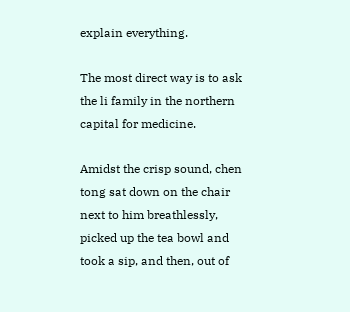explain everything.

The most direct way is to ask the li family in the northern capital for medicine.

Amidst the crisp sound, chen tong sat down on the chair next to him breathlessly, picked up the tea bowl and took a sip, and then, out of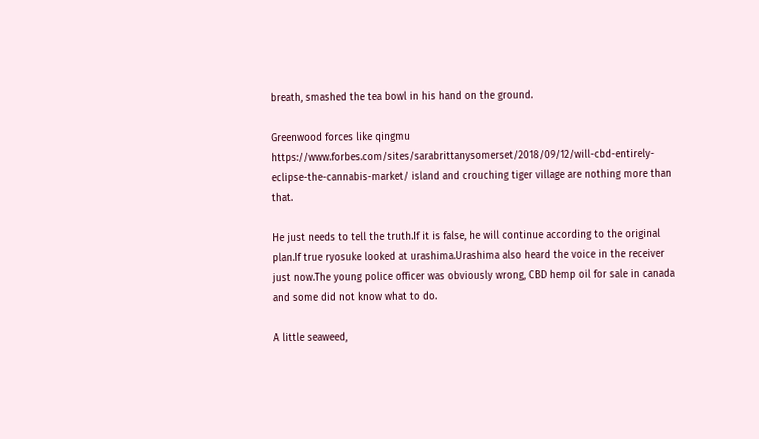breath, smashed the tea bowl in his hand on the ground.

Greenwood forces like qingmu https://www.forbes.com/sites/sarabrittanysomerset/2018/09/12/will-cbd-entirely-eclipse-the-cannabis-market/ island and crouching tiger village are nothing more than that.

He just needs to tell the truth.If it is false, he will continue according to the original plan.If true ryosuke looked at urashima.Urashima also heard the voice in the receiver just now.The young police officer was obviously wrong, CBD hemp oil for sale in canada and some did not know what to do.

A little seaweed,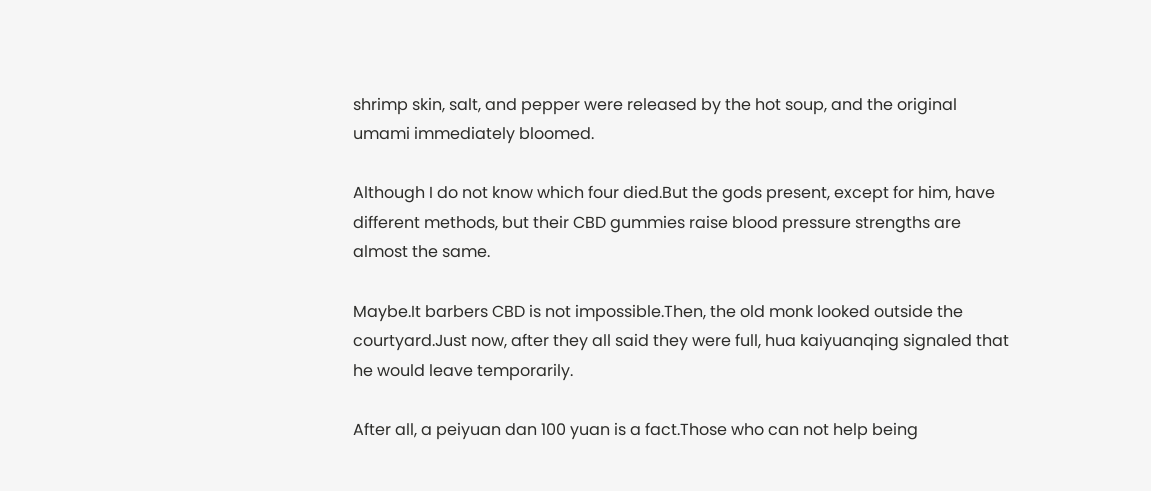shrimp skin, salt, and pepper were released by the hot soup, and the original umami immediately bloomed.

Although I do not know which four died.But the gods present, except for him, have different methods, but their CBD gummies raise blood pressure strengths are almost the same.

Maybe.It barbers CBD is not impossible.Then, the old monk looked outside the courtyard.Just now, after they all said they were full, hua kaiyuanqing signaled that he would leave temporarily.

After all, a peiyuan dan 100 yuan is a fact.Those who can not help being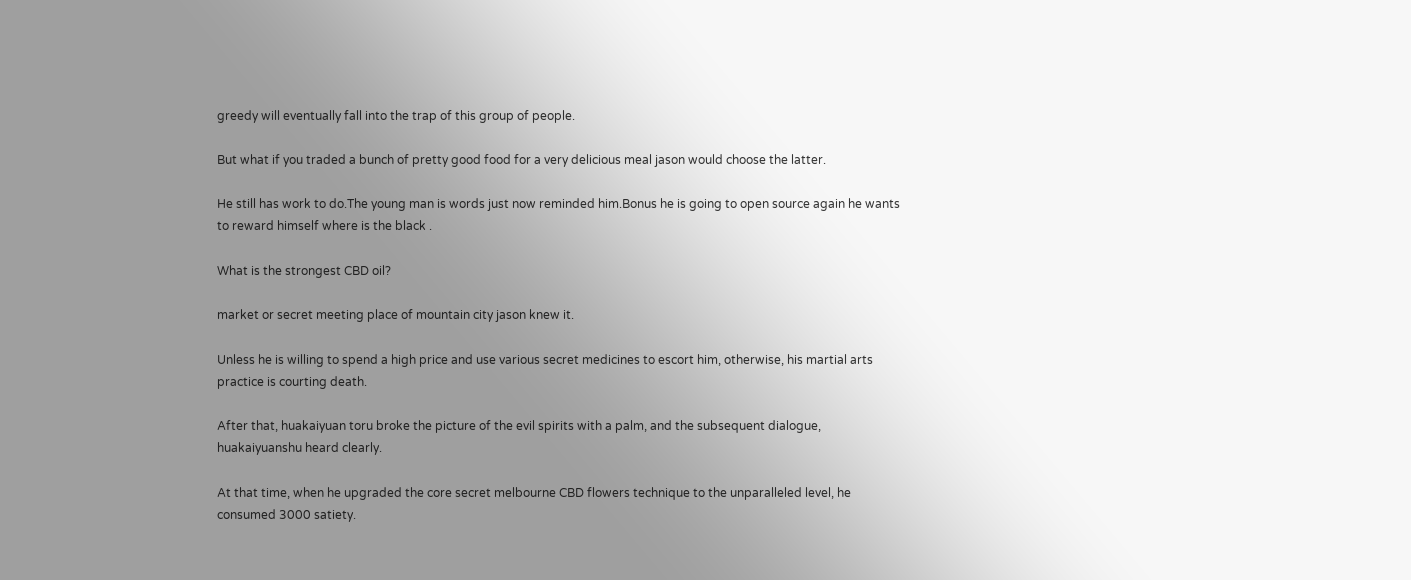greedy will eventually fall into the trap of this group of people.

But what if you traded a bunch of pretty good food for a very delicious meal jason would choose the latter.

He still has work to do.The young man is words just now reminded him.Bonus he is going to open source again he wants to reward himself where is the black .

What is the strongest CBD oil?

market or secret meeting place of mountain city jason knew it.

Unless he is willing to spend a high price and use various secret medicines to escort him, otherwise, his martial arts practice is courting death.

After that, huakaiyuan toru broke the picture of the evil spirits with a palm, and the subsequent dialogue, huakaiyuanshu heard clearly.

At that time, when he upgraded the core secret melbourne CBD flowers technique to the unparalleled level, he consumed 3000 satiety.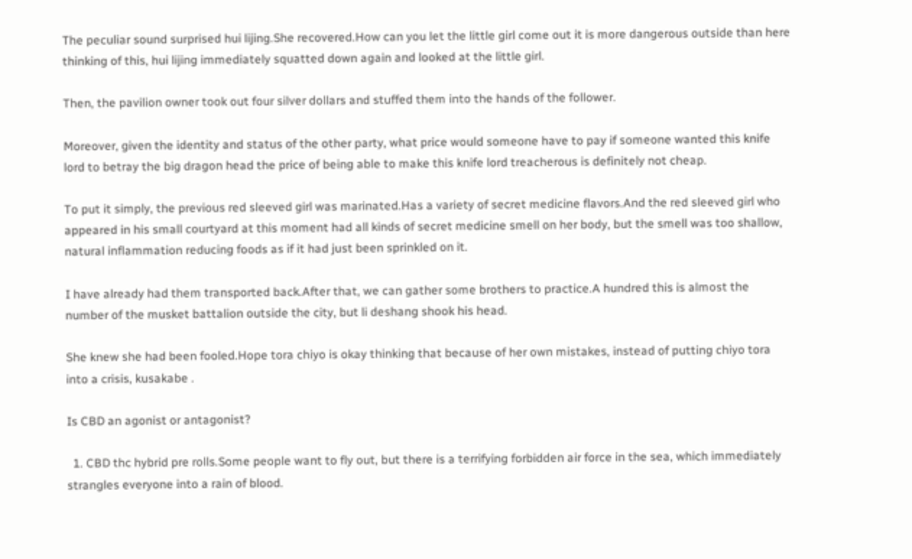The peculiar sound surprised hui lijing.She recovered.How can you let the little girl come out it is more dangerous outside than here thinking of this, hui lijing immediately squatted down again and looked at the little girl.

Then, the pavilion owner took out four silver dollars and stuffed them into the hands of the follower.

Moreover, given the identity and status of the other party, what price would someone have to pay if someone wanted this knife lord to betray the big dragon head the price of being able to make this knife lord treacherous is definitely not cheap.

To put it simply, the previous red sleeved girl was marinated.Has a variety of secret medicine flavors.And the red sleeved girl who appeared in his small courtyard at this moment had all kinds of secret medicine smell on her body, but the smell was too shallow, natural inflammation reducing foods as if it had just been sprinkled on it.

I have already had them transported back.After that, we can gather some brothers to practice.A hundred this is almost the number of the musket battalion outside the city, but li deshang shook his head.

She knew she had been fooled.Hope tora chiyo is okay thinking that because of her own mistakes, instead of putting chiyo tora into a crisis, kusakabe .

Is CBD an agonist or antagonist?

  1. CBD thc hybrid pre rolls.Some people want to fly out, but there is a terrifying forbidden air force in the sea, which immediately strangles everyone into a rain of blood.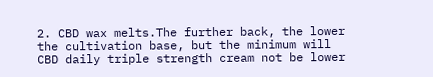2. CBD wax melts.The further back, the lower the cultivation base, but the minimum will CBD daily triple strength cream not be lower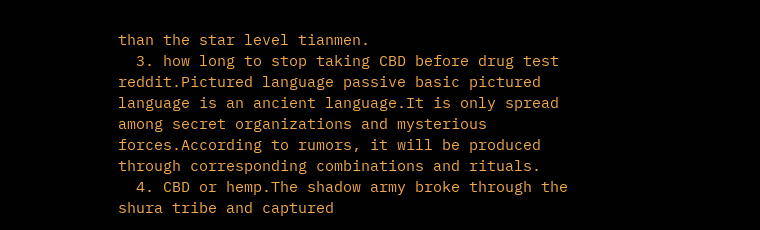than the star level tianmen.
  3. how long to stop taking CBD before drug test reddit.Pictured language passive basic pictured language is an ancient language.It is only spread among secret organizations and mysterious forces.According to rumors, it will be produced through corresponding combinations and rituals.
  4. CBD or hemp.The shadow army broke through the shura tribe and captured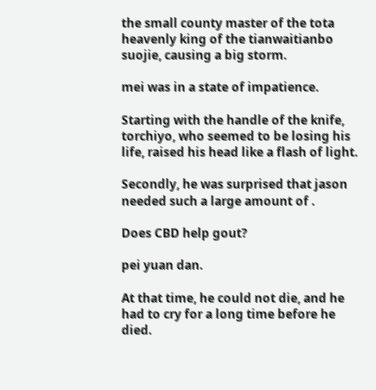the small county master of the tota heavenly king of the tianwaitianbo suojie, causing a big storm.

mei was in a state of impatience.

Starting with the handle of the knife, torchiyo, who seemed to be losing his life, raised his head like a flash of light.

Secondly, he was surprised that jason needed such a large amount of .

Does CBD help gout?

pei yuan dan.

At that time, he could not die, and he had to cry for a long time before he died.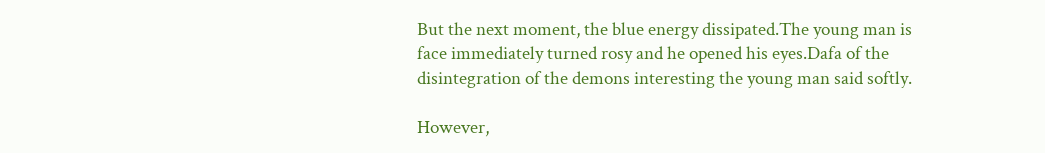But the next moment, the blue energy dissipated.The young man is face immediately turned rosy and he opened his eyes.Dafa of the disintegration of the demons interesting the young man said softly.

However,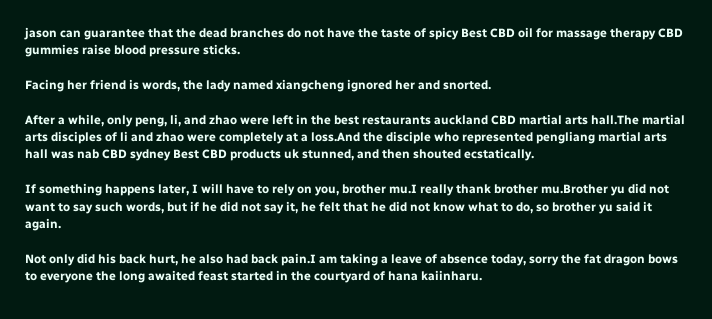jason can guarantee that the dead branches do not have the taste of spicy Best CBD oil for massage therapy CBD gummies raise blood pressure sticks.

Facing her friend is words, the lady named xiangcheng ignored her and snorted.

After a while, only peng, li, and zhao were left in the best restaurants auckland CBD martial arts hall.The martial arts disciples of li and zhao were completely at a loss.And the disciple who represented pengliang martial arts hall was nab CBD sydney Best CBD products uk stunned, and then shouted ecstatically.

If something happens later, I will have to rely on you, brother mu.I really thank brother mu.Brother yu did not want to say such words, but if he did not say it, he felt that he did not know what to do, so brother yu said it again.

Not only did his back hurt, he also had back pain.I am taking a leave of absence today, sorry the fat dragon bows to everyone the long awaited feast started in the courtyard of hana kaiinharu.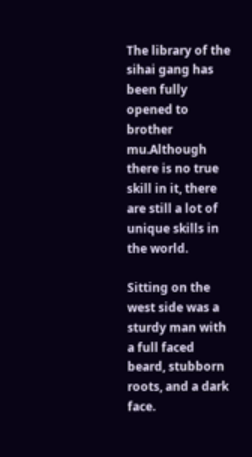The library of the sihai gang has been fully opened to brother mu.Although there is no true skill in it, there are still a lot of unique skills in the world.

Sitting on the west side was a sturdy man with a full faced beard, stubborn roots, and a dark face.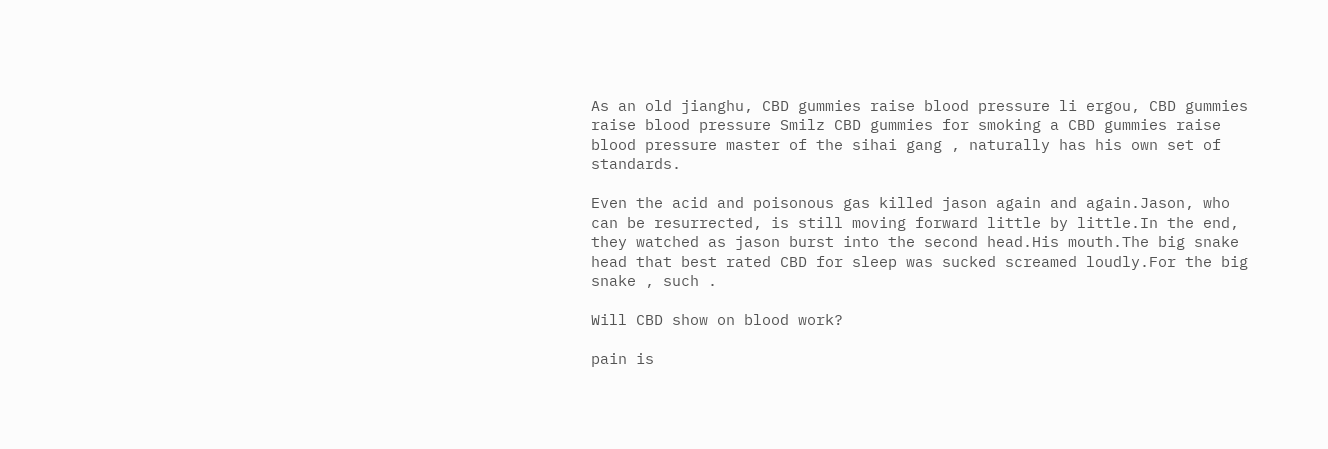As an old jianghu, CBD gummies raise blood pressure li ergou, CBD gummies raise blood pressure Smilz CBD gummies for smoking a CBD gummies raise blood pressure master of the sihai gang , naturally has his own set of standards.

Even the acid and poisonous gas killed jason again and again.Jason, who can be resurrected, is still moving forward little by little.In the end, they watched as jason burst into the second head.His mouth.The big snake head that best rated CBD for sleep was sucked screamed loudly.For the big snake , such .

Will CBD show on blood work?

pain is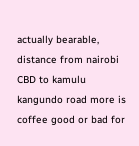actually bearable, distance from nairobi CBD to kamulu kangundo road more is coffee good or bad for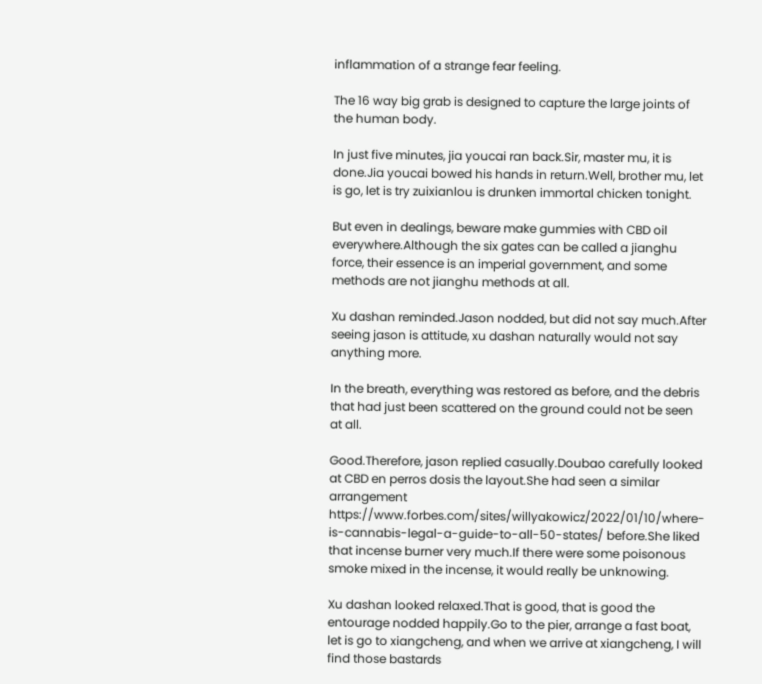inflammation of a strange fear feeling.

The 16 way big grab is designed to capture the large joints of the human body.

In just five minutes, jia youcai ran back.Sir, master mu, it is done.Jia youcai bowed his hands in return.Well, brother mu, let is go, let is try zuixianlou is drunken immortal chicken tonight.

But even in dealings, beware make gummies with CBD oil everywhere.Although the six gates can be called a jianghu force, their essence is an imperial government, and some methods are not jianghu methods at all.

Xu dashan reminded.Jason nodded, but did not say much.After seeing jason is attitude, xu dashan naturally would not say anything more.

In the breath, everything was restored as before, and the debris that had just been scattered on the ground could not be seen at all.

Good.Therefore, jason replied casually.Doubao carefully looked at CBD en perros dosis the layout.She had seen a similar arrangement https://www.forbes.com/sites/willyakowicz/2022/01/10/where-is-cannabis-legal-a-guide-to-all-50-states/ before.She liked that incense burner very much.If there were some poisonous smoke mixed in the incense, it would really be unknowing.

Xu dashan looked relaxed.That is good, that is good the entourage nodded happily.Go to the pier, arrange a fast boat, let is go to xiangcheng, and when we arrive at xiangcheng, I will find those bastards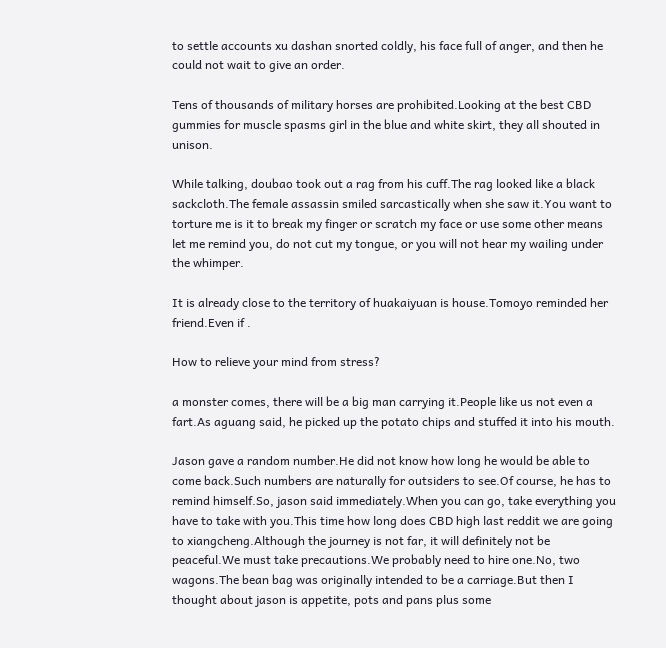to settle accounts xu dashan snorted coldly, his face full of anger, and then he could not wait to give an order.

Tens of thousands of military horses are prohibited.Looking at the best CBD gummies for muscle spasms girl in the blue and white skirt, they all shouted in unison.

While talking, doubao took out a rag from his cuff.The rag looked like a black sackcloth.The female assassin smiled sarcastically when she saw it.You want to torture me is it to break my finger or scratch my face or use some other means let me remind you, do not cut my tongue, or you will not hear my wailing under the whimper.

It is already close to the territory of huakaiyuan is house.Tomoyo reminded her friend.Even if .

How to relieve your mind from stress?

a monster comes, there will be a big man carrying it.People like us not even a fart.As aguang said, he picked up the potato chips and stuffed it into his mouth.

Jason gave a random number.He did not know how long he would be able to come back.Such numbers are naturally for outsiders to see.Of course, he has to remind himself.So, jason said immediately.When you can go, take everything you have to take with you.This time how long does CBD high last reddit we are going to xiangcheng.Although the journey is not far, it will definitely not be peaceful.We must take precautions.We probably need to hire one.No, two wagons.The bean bag was originally intended to be a carriage.But then I thought about jason is appetite, pots and pans plus some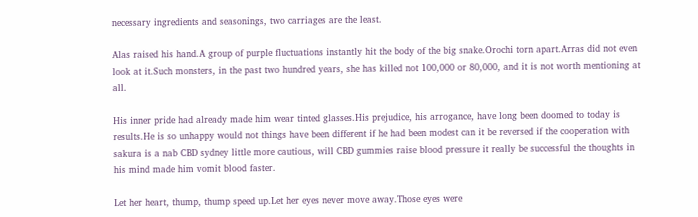necessary ingredients and seasonings, two carriages are the least.

Alas raised his hand.A group of purple fluctuations instantly hit the body of the big snake.Orochi torn apart.Arras did not even look at it.Such monsters, in the past two hundred years, she has killed not 100,000 or 80,000, and it is not worth mentioning at all.

His inner pride had already made him wear tinted glasses.His prejudice, his arrogance, have long been doomed to today is results.He is so unhappy would not things have been different if he had been modest can it be reversed if the cooperation with sakura is a nab CBD sydney little more cautious, will CBD gummies raise blood pressure it really be successful the thoughts in his mind made him vomit blood faster.

Let her heart, thump, thump speed up.Let her eyes never move away.Those eyes were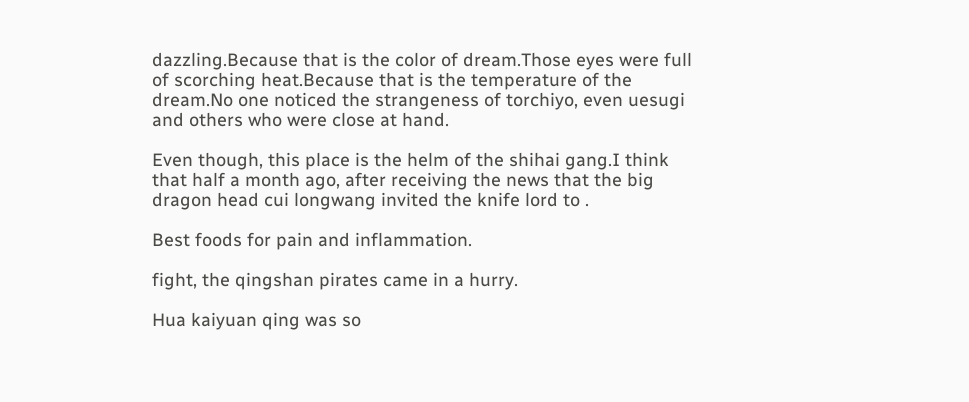dazzling.Because that is the color of dream.Those eyes were full of scorching heat.Because that is the temperature of the dream.No one noticed the strangeness of torchiyo, even uesugi and others who were close at hand.

Even though, this place is the helm of the shihai gang.I think that half a month ago, after receiving the news that the big dragon head cui longwang invited the knife lord to .

Best foods for pain and inflammation.

fight, the qingshan pirates came in a hurry.

Hua kaiyuan qing was so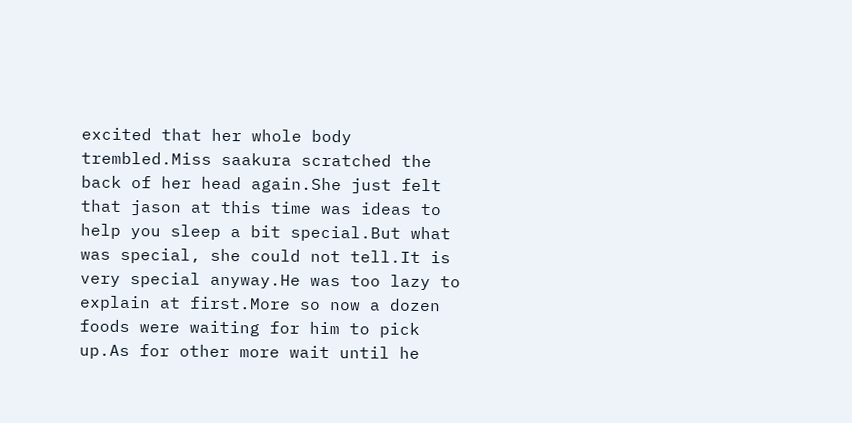excited that her whole body trembled.Miss saakura scratched the back of her head again.She just felt that jason at this time was ideas to help you sleep a bit special.But what was special, she could not tell.It is very special anyway.He was too lazy to explain at first.More so now a dozen foods were waiting for him to pick up.As for other more wait until he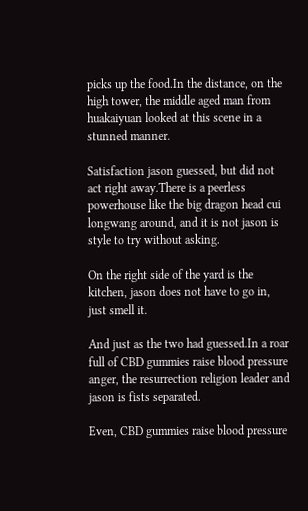picks up the food.In the distance, on the high tower, the middle aged man from huakaiyuan looked at this scene in a stunned manner.

Satisfaction jason guessed, but did not act right away.There is a peerless powerhouse like the big dragon head cui longwang around, and it is not jason is style to try without asking.

On the right side of the yard is the kitchen, jason does not have to go in, just smell it.

And just as the two had guessed.In a roar full of CBD gummies raise blood pressure anger, the resurrection religion leader and jason is fists separated.

Even, CBD gummies raise blood pressure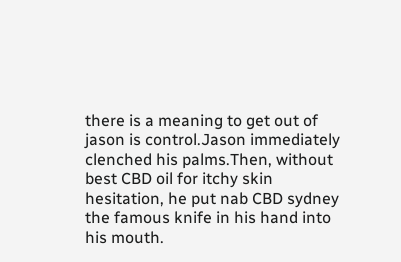there is a meaning to get out of jason is control.Jason immediately clenched his palms.Then, without best CBD oil for itchy skin hesitation, he put nab CBD sydney the famous knife in his hand into his mouth.